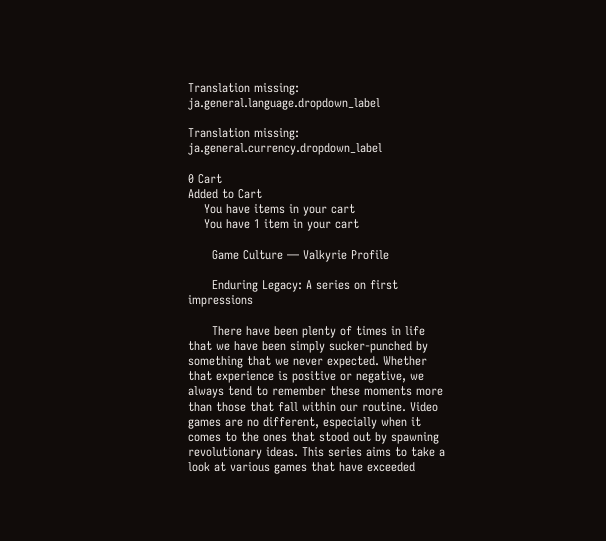Translation missing: ja.general.language.dropdown_label

Translation missing: ja.general.currency.dropdown_label

0 Cart
Added to Cart
    You have items in your cart
    You have 1 item in your cart

      Game Culture — Valkyrie Profile

      Enduring Legacy: A series on first impressions

      There have been plenty of times in life that we have been simply sucker-punched by something that we never expected. Whether that experience is positive or negative, we always tend to remember these moments more than those that fall within our routine. Video games are no different, especially when it comes to the ones that stood out by spawning revolutionary ideas. This series aims to take a look at various games that have exceeded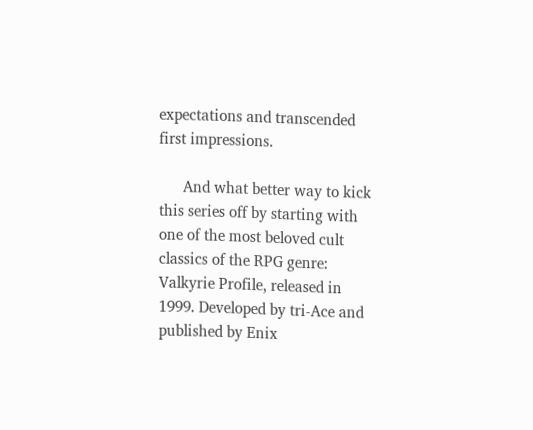expectations and transcended first impressions.

      And what better way to kick this series off by starting with one of the most beloved cult classics of the RPG genre: Valkyrie Profile, released in 1999. Developed by tri-Ace and published by Enix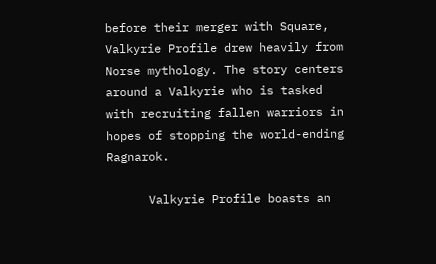before their merger with Square, Valkyrie Profile drew heavily from Norse mythology. The story centers around a Valkyrie who is tasked with recruiting fallen warriors in hopes of stopping the world-ending Ragnarok.

      Valkyrie Profile boasts an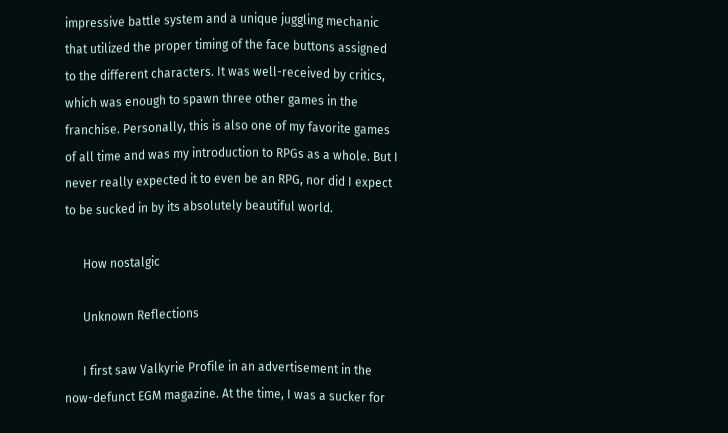impressive battle system and a unique juggling mechanic that utilized the proper timing of the face buttons assigned to the different characters. It was well-received by critics, which was enough to spawn three other games in the franchise. Personally, this is also one of my favorite games of all time and was my introduction to RPGs as a whole. But I never really expected it to even be an RPG, nor did I expect to be sucked in by its absolutely beautiful world.

      How nostalgic

      Unknown Reflections

      I first saw Valkyrie Profile in an advertisement in the now-defunct EGM magazine. At the time, I was a sucker for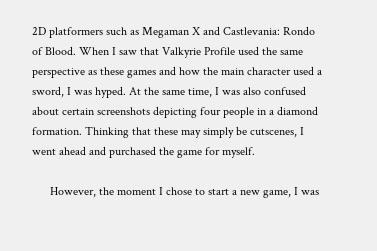2D platformers such as Megaman X and Castlevania: Rondo of Blood. When I saw that Valkyrie Profile used the same perspective as these games and how the main character used a sword, I was hyped. At the same time, I was also confused about certain screenshots depicting four people in a diamond formation. Thinking that these may simply be cutscenes, I went ahead and purchased the game for myself.

      However, the moment I chose to start a new game, I was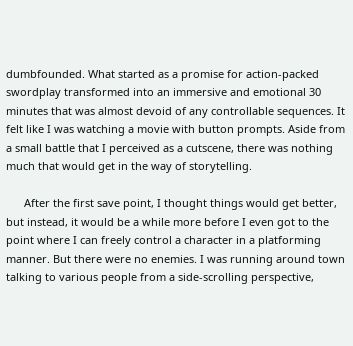dumbfounded. What started as a promise for action-packed swordplay transformed into an immersive and emotional 30 minutes that was almost devoid of any controllable sequences. It felt like I was watching a movie with button prompts. Aside from a small battle that I perceived as a cutscene, there was nothing much that would get in the way of storytelling.

      After the first save point, I thought things would get better, but instead, it would be a while more before I even got to the point where I can freely control a character in a platforming manner. But there were no enemies. I was running around town talking to various people from a side-scrolling perspective,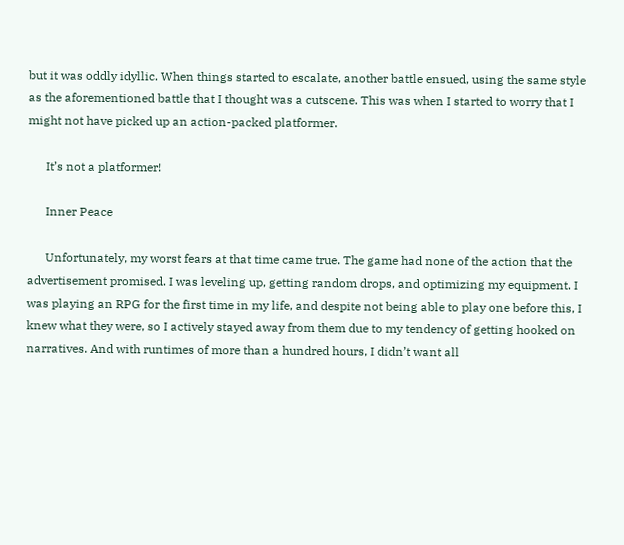but it was oddly idyllic. When things started to escalate, another battle ensued, using the same style as the aforementioned battle that I thought was a cutscene. This was when I started to worry that I might not have picked up an action-packed platformer.

      It’s not a platformer!

      Inner Peace

      Unfortunately, my worst fears at that time came true. The game had none of the action that the advertisement promised. I was leveling up, getting random drops, and optimizing my equipment. I was playing an RPG for the first time in my life, and despite not being able to play one before this, I knew what they were, so I actively stayed away from them due to my tendency of getting hooked on narratives. And with runtimes of more than a hundred hours, I didn’t want all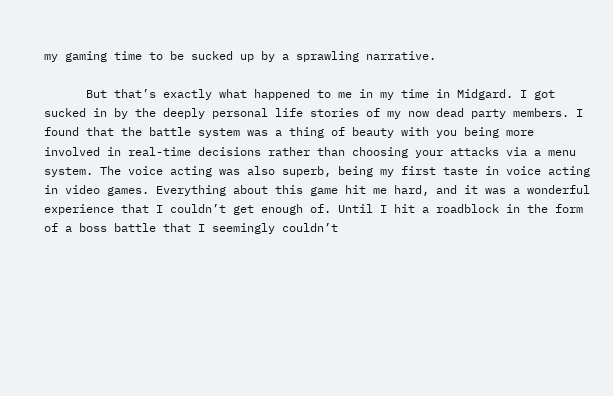my gaming time to be sucked up by a sprawling narrative.

      But that’s exactly what happened to me in my time in Midgard. I got sucked in by the deeply personal life stories of my now dead party members. I found that the battle system was a thing of beauty with you being more involved in real-time decisions rather than choosing your attacks via a menu system. The voice acting was also superb, being my first taste in voice acting in video games. Everything about this game hit me hard, and it was a wonderful experience that I couldn’t get enough of. Until I hit a roadblock in the form of a boss battle that I seemingly couldn’t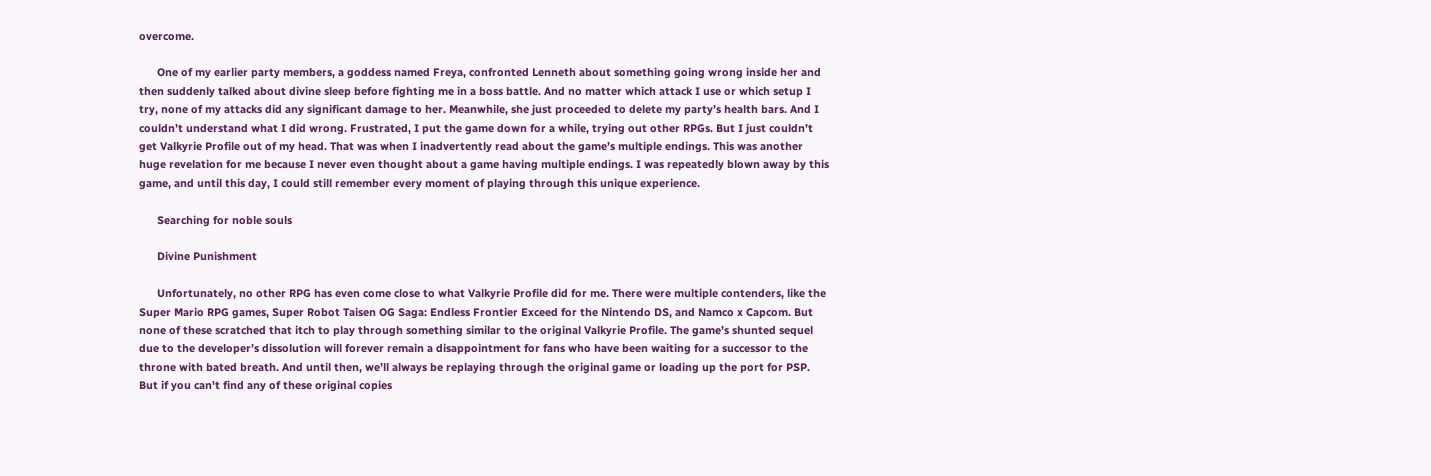overcome.

      One of my earlier party members, a goddess named Freya, confronted Lenneth about something going wrong inside her and then suddenly talked about divine sleep before fighting me in a boss battle. And no matter which attack I use or which setup I try, none of my attacks did any significant damage to her. Meanwhile, she just proceeded to delete my party’s health bars. And I couldn’t understand what I did wrong. Frustrated, I put the game down for a while, trying out other RPGs. But I just couldn’t get Valkyrie Profile out of my head. That was when I inadvertently read about the game’s multiple endings. This was another huge revelation for me because I never even thought about a game having multiple endings. I was repeatedly blown away by this game, and until this day, I could still remember every moment of playing through this unique experience.

      Searching for noble souls

      Divine Punishment

      Unfortunately, no other RPG has even come close to what Valkyrie Profile did for me. There were multiple contenders, like the Super Mario RPG games, Super Robot Taisen OG Saga: Endless Frontier Exceed for the Nintendo DS, and Namco x Capcom. But none of these scratched that itch to play through something similar to the original Valkyrie Profile. The game’s shunted sequel due to the developer’s dissolution will forever remain a disappointment for fans who have been waiting for a successor to the throne with bated breath. And until then, we’ll always be replaying through the original game or loading up the port for PSP. But if you can't find any of these original copies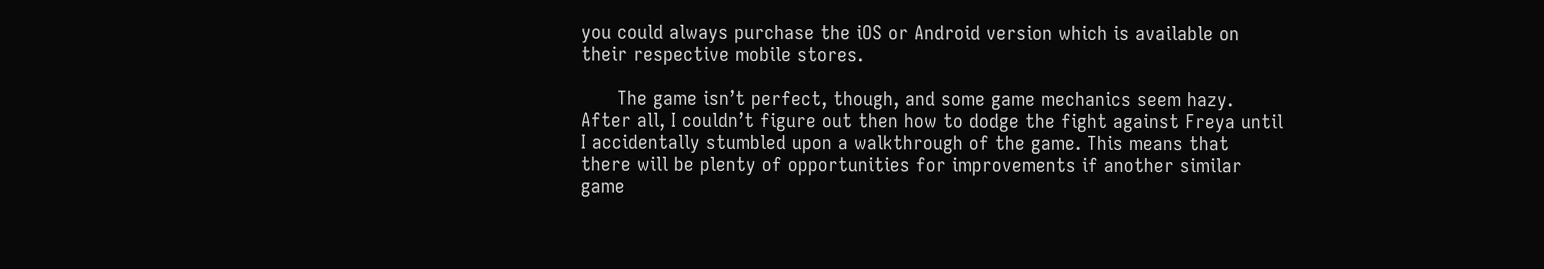you could always purchase the iOS or Android version which is available on their respective mobile stores.

      The game isn’t perfect, though, and some game mechanics seem hazy. After all, I couldn’t figure out then how to dodge the fight against Freya until I accidentally stumbled upon a walkthrough of the game. This means that there will be plenty of opportunities for improvements if another similar game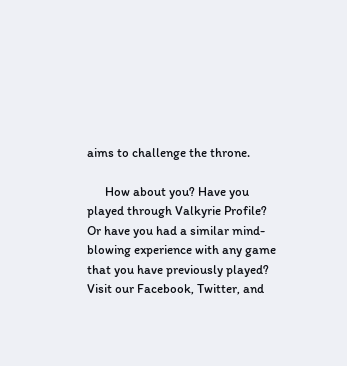aims to challenge the throne.

      How about you? Have you played through Valkyrie Profile? Or have you had a similar mind-blowing experience with any game that you have previously played? Visit our Facebook, Twitter, and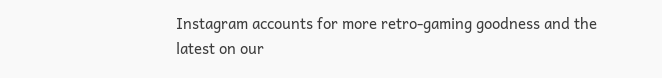Instagram accounts for more retro-gaming goodness and the latest on our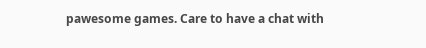pawesome games. Care to have a chat with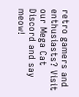retro gamers and enthusiasts? Visit our Mega Cat Discord and say meow!